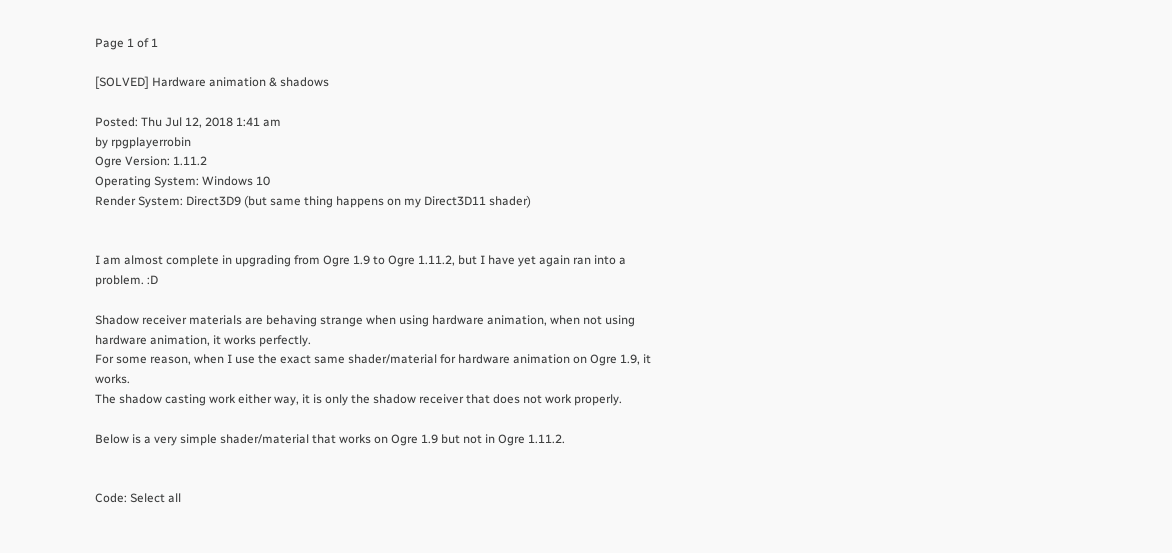Page 1 of 1

[SOLVED] Hardware animation & shadows

Posted: Thu Jul 12, 2018 1:41 am
by rpgplayerrobin
Ogre Version: 1.11.2
Operating System: Windows 10
Render System: Direct3D9 (but same thing happens on my Direct3D11 shader)


I am almost complete in upgrading from Ogre 1.9 to Ogre 1.11.2, but I have yet again ran into a problem. :D

Shadow receiver materials are behaving strange when using hardware animation, when not using hardware animation, it works perfectly.
For some reason, when I use the exact same shader/material for hardware animation on Ogre 1.9, it works.
The shadow casting work either way, it is only the shadow receiver that does not work properly.

Below is a very simple shader/material that works on Ogre 1.9 but not in Ogre 1.11.2.


Code: Select all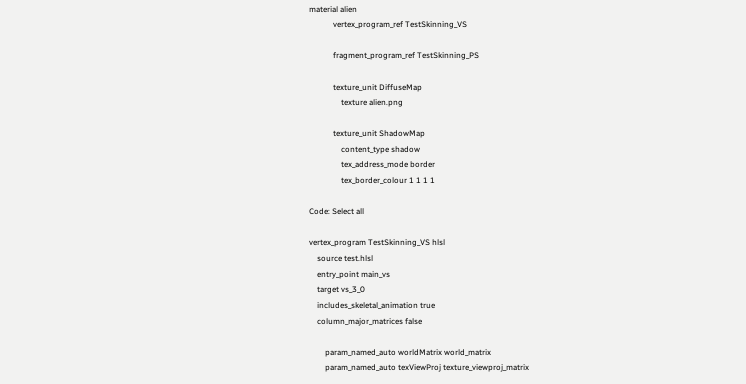material alien
            vertex_program_ref TestSkinning_VS

            fragment_program_ref TestSkinning_PS

            texture_unit DiffuseMap
                texture alien.png

            texture_unit ShadowMap
                content_type shadow
                tex_address_mode border
                tex_border_colour 1 1 1 1

Code: Select all

vertex_program TestSkinning_VS hlsl
    source test.hlsl
    entry_point main_vs
    target vs_3_0
    includes_skeletal_animation true
    column_major_matrices false

        param_named_auto worldMatrix world_matrix
        param_named_auto texViewProj texture_viewproj_matrix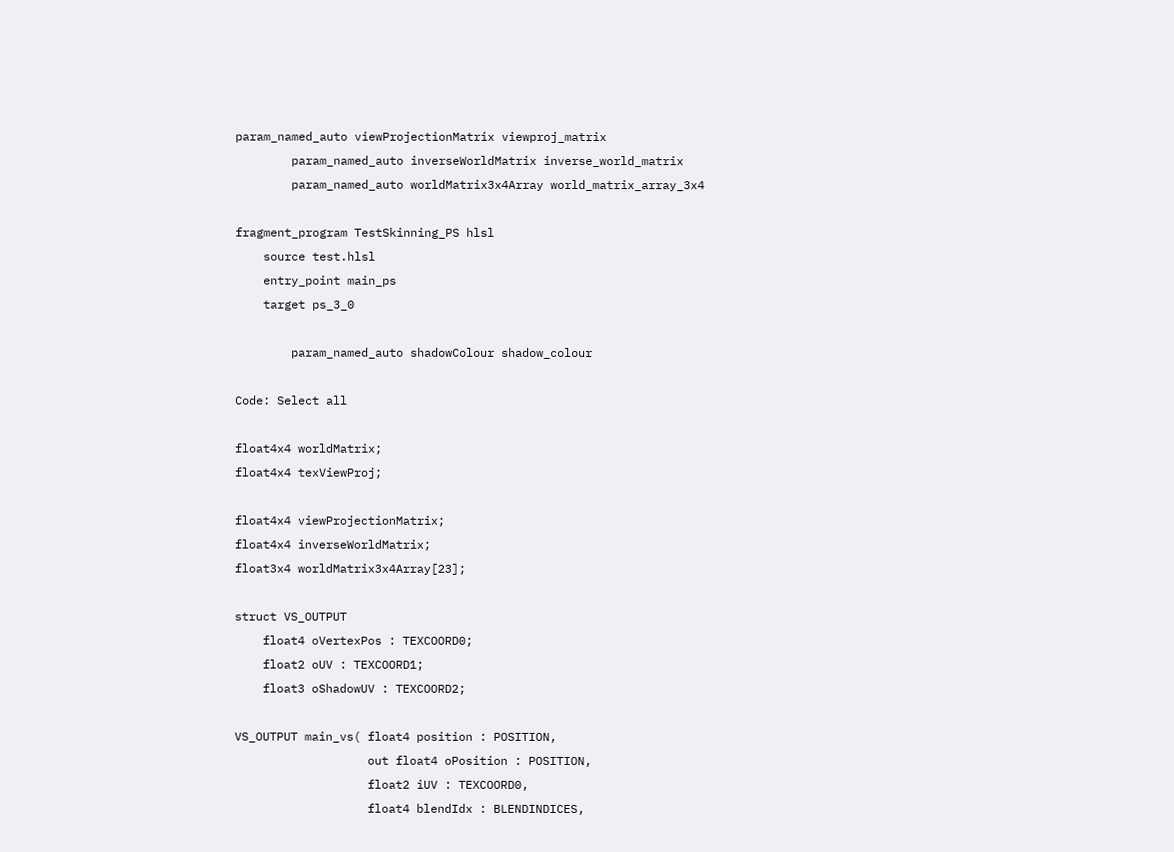param_named_auto viewProjectionMatrix viewproj_matrix
        param_named_auto inverseWorldMatrix inverse_world_matrix
        param_named_auto worldMatrix3x4Array world_matrix_array_3x4

fragment_program TestSkinning_PS hlsl
    source test.hlsl
    entry_point main_ps
    target ps_3_0

        param_named_auto shadowColour shadow_colour

Code: Select all

float4x4 worldMatrix;
float4x4 texViewProj;

float4x4 viewProjectionMatrix;
float4x4 inverseWorldMatrix;
float3x4 worldMatrix3x4Array[23];

struct VS_OUTPUT
    float4 oVertexPos : TEXCOORD0;
    float2 oUV : TEXCOORD1;
    float3 oShadowUV : TEXCOORD2;

VS_OUTPUT main_vs( float4 position : POSITION,
                   out float4 oPosition : POSITION,
                   float2 iUV : TEXCOORD0,
                   float4 blendIdx : BLENDINDICES,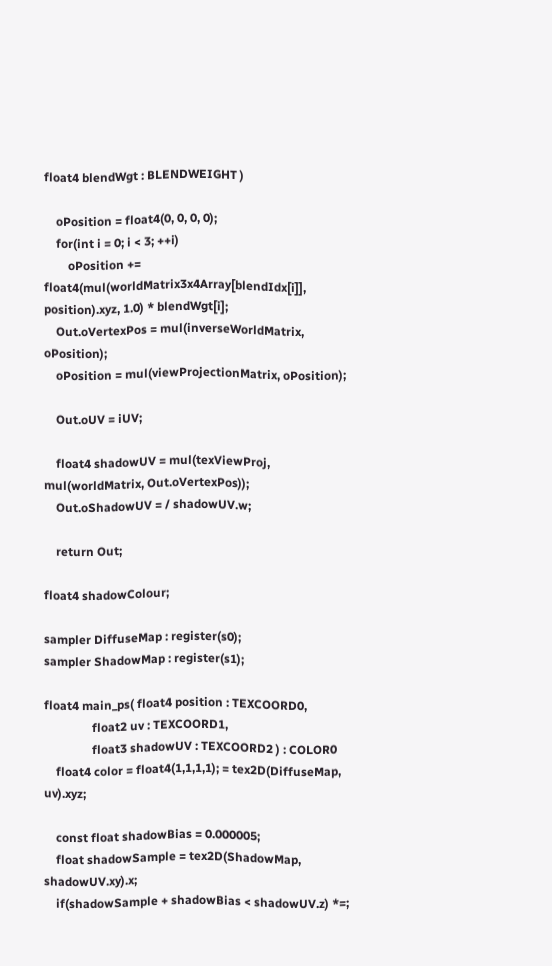float4 blendWgt : BLENDWEIGHT )

    oPosition = float4(0, 0, 0, 0);
    for(int i = 0; i < 3; ++i)
        oPosition += float4(mul(worldMatrix3x4Array[blendIdx[i]], position).xyz, 1.0) * blendWgt[i];
    Out.oVertexPos = mul(inverseWorldMatrix, oPosition);
    oPosition = mul(viewProjectionMatrix, oPosition);

    Out.oUV = iUV;

    float4 shadowUV = mul(texViewProj, mul(worldMatrix, Out.oVertexPos));
    Out.oShadowUV = / shadowUV.w;

    return Out;

float4 shadowColour;

sampler DiffuseMap : register(s0);
sampler ShadowMap : register(s1);

float4 main_ps( float4 position : TEXCOORD0,
                float2 uv : TEXCOORD1,
                float3 shadowUV : TEXCOORD2 ) : COLOR0
    float4 color = float4(1,1,1,1); = tex2D(DiffuseMap, uv).xyz;

    const float shadowBias = 0.000005;
    float shadowSample = tex2D(ShadowMap, shadowUV.xy).x;
    if(shadowSample + shadowBias < shadowUV.z) *=;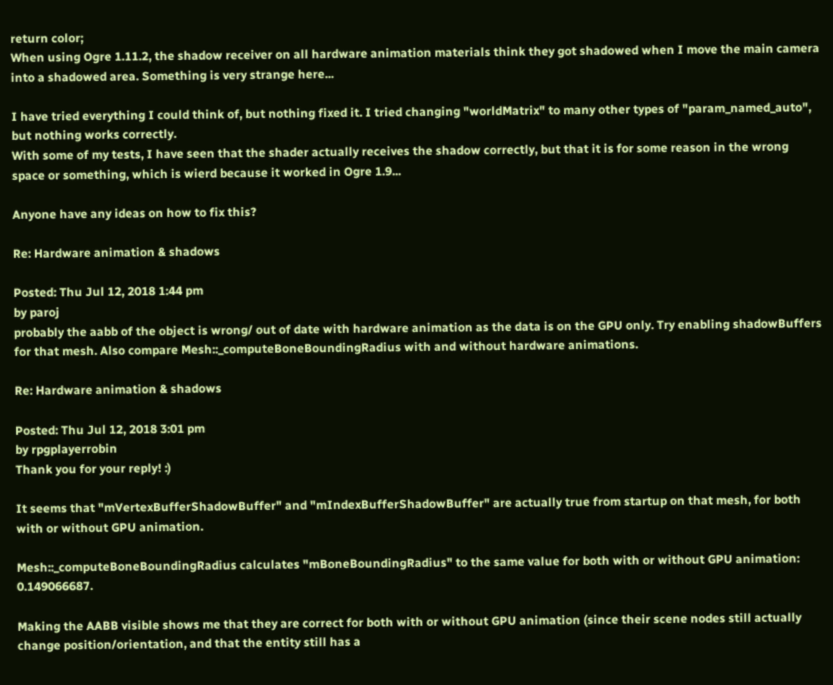return color;
When using Ogre 1.11.2, the shadow receiver on all hardware animation materials think they got shadowed when I move the main camera into a shadowed area. Something is very strange here...

I have tried everything I could think of, but nothing fixed it. I tried changing "worldMatrix" to many other types of "param_named_auto", but nothing works correctly.
With some of my tests, I have seen that the shader actually receives the shadow correctly, but that it is for some reason in the wrong space or something, which is wierd because it worked in Ogre 1.9...

Anyone have any ideas on how to fix this?

Re: Hardware animation & shadows

Posted: Thu Jul 12, 2018 1:44 pm
by paroj
probably the aabb of the object is wrong/ out of date with hardware animation as the data is on the GPU only. Try enabling shadowBuffers for that mesh. Also compare Mesh::_computeBoneBoundingRadius with and without hardware animations.

Re: Hardware animation & shadows

Posted: Thu Jul 12, 2018 3:01 pm
by rpgplayerrobin
Thank you for your reply! :)

It seems that "mVertexBufferShadowBuffer" and "mIndexBufferShadowBuffer" are actually true from startup on that mesh, for both with or without GPU animation.

Mesh::_computeBoneBoundingRadius calculates "mBoneBoundingRadius" to the same value for both with or without GPU animation: 0.149066687.

Making the AABB visible shows me that they are correct for both with or without GPU animation (since their scene nodes still actually change position/orientation, and that the entity still has a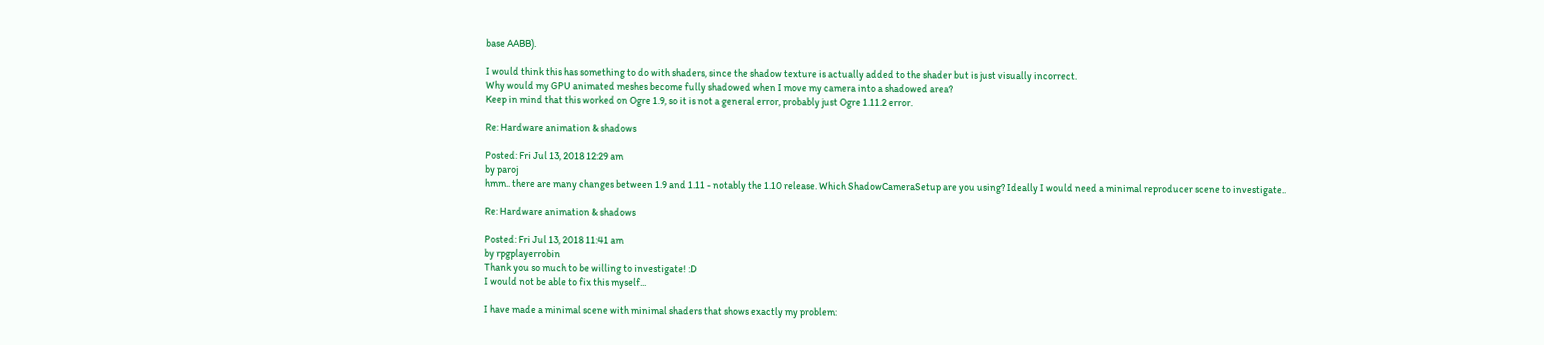base AABB).

I would think this has something to do with shaders, since the shadow texture is actually added to the shader but is just visually incorrect.
Why would my GPU animated meshes become fully shadowed when I move my camera into a shadowed area?
Keep in mind that this worked on Ogre 1.9, so it is not a general error, probably just Ogre 1.11.2 error.

Re: Hardware animation & shadows

Posted: Fri Jul 13, 2018 12:29 am
by paroj
hmm.. there are many changes between 1.9 and 1.11 - notably the 1.10 release. Which ShadowCameraSetup are you using? Ideally I would need a minimal reproducer scene to investigate..

Re: Hardware animation & shadows

Posted: Fri Jul 13, 2018 11:41 am
by rpgplayerrobin
Thank you so much to be willing to investigate! :D
I would not be able to fix this myself...

I have made a minimal scene with minimal shaders that shows exactly my problem: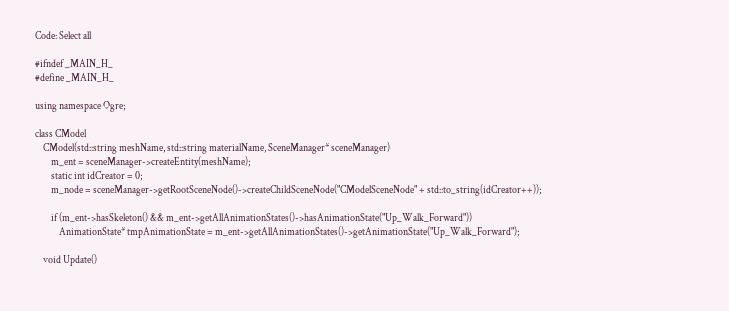Code: Select all

#ifndef _MAIN_H_
#define _MAIN_H_

using namespace Ogre;

class CModel
    CModel(std::string meshName, std::string materialName, SceneManager* sceneManager)
        m_ent = sceneManager->createEntity(meshName);
        static int idCreator = 0;
        m_node = sceneManager->getRootSceneNode()->createChildSceneNode("CModelSceneNode" + std::to_string(idCreator++));

        if (m_ent->hasSkeleton() && m_ent->getAllAnimationStates()->hasAnimationState("Up_Walk_Forward"))
            AnimationState* tmpAnimationState = m_ent->getAllAnimationStates()->getAnimationState("Up_Walk_Forward");

    void Update()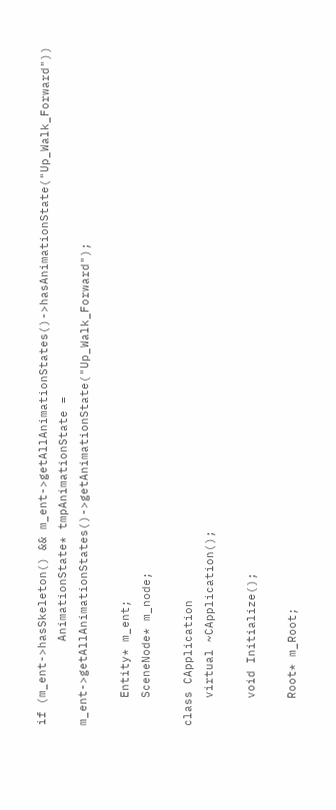if (m_ent->hasSkeleton() && m_ent->getAllAnimationStates()->hasAnimationState("Up_Walk_Forward"))
            AnimationState* tmpAnimationState = m_ent->getAllAnimationStates()->getAnimationState("Up_Walk_Forward");

    Entity* m_ent;
    SceneNode* m_node;

class CApplication
    virtual ~CApplication();

    void Initialize();

    Root* m_Root;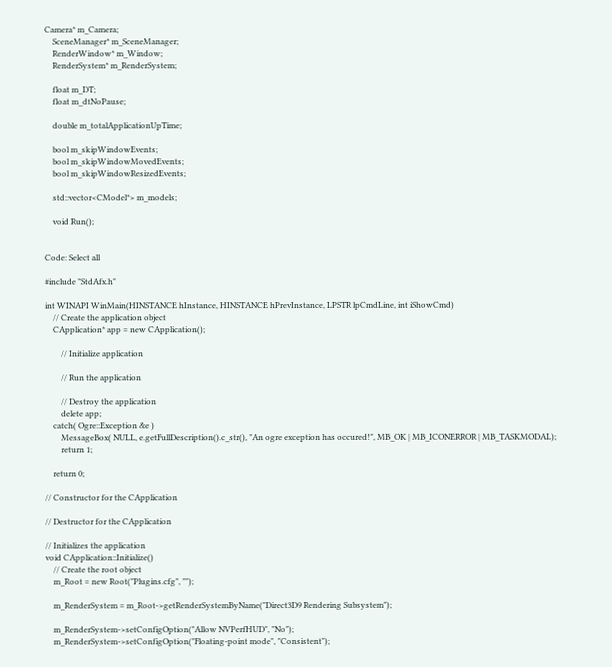Camera* m_Camera;
    SceneManager* m_SceneManager;
    RenderWindow* m_Window;
    RenderSystem* m_RenderSystem;

    float m_DT;
    float m_dtNoPause;

    double m_totalApplicationUpTime;

    bool m_skipWindowEvents;
    bool m_skipWindowMovedEvents;
    bool m_skipWindowResizedEvents;

    std::vector<CModel*> m_models;

    void Run();


Code: Select all

#include "StdAfx.h"

int WINAPI WinMain(HINSTANCE hInstance, HINSTANCE hPrevInstance, LPSTR lpCmdLine, int iShowCmd)
    // Create the application object
    CApplication* app = new CApplication();

        // Initialize application

        // Run the application

        // Destroy the application
        delete app;
    catch( Ogre::Exception &e )
        MessageBox( NULL, e.getFullDescription().c_str(), "An ogre exception has occured!", MB_OK | MB_ICONERROR | MB_TASKMODAL);
        return 1;

    return 0;

// Constructor for the CApplication

// Destructor for the CApplication

// Initializes the application
void CApplication::Initialize()
    // Create the root object
    m_Root = new Root("Plugins.cfg", "");

    m_RenderSystem = m_Root->getRenderSystemByName("Direct3D9 Rendering Subsystem");

    m_RenderSystem->setConfigOption("Allow NVPerfHUD", "No");
    m_RenderSystem->setConfigOption("Floating-point mode", "Consistent");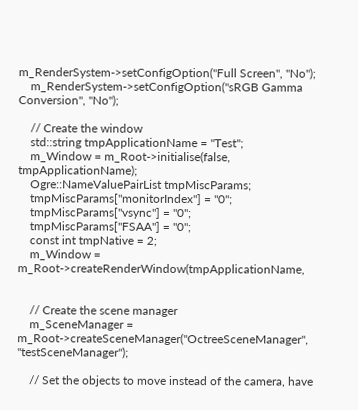m_RenderSystem->setConfigOption("Full Screen", "No");
    m_RenderSystem->setConfigOption("sRGB Gamma Conversion", "No");

    // Create the window
    std::string tmpApplicationName = "Test";
    m_Window = m_Root->initialise(false, tmpApplicationName);
    Ogre::NameValuePairList tmpMiscParams;
    tmpMiscParams["monitorIndex"] = "0";
    tmpMiscParams["vsync"] = "0";
    tmpMiscParams["FSAA"] = "0";
    const int tmpNative = 2;
    m_Window = m_Root->createRenderWindow(tmpApplicationName,


    // Create the scene manager
    m_SceneManager = m_Root->createSceneManager("OctreeSceneManager", "testSceneManager");

    // Set the objects to move instead of the camera, have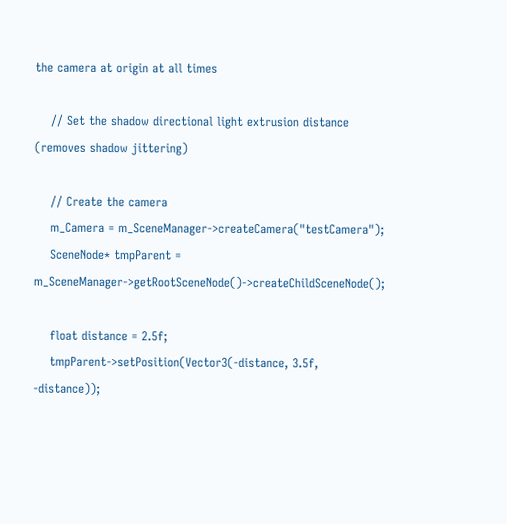the camera at origin at all times

    // Set the shadow directional light extrusion distance (removes shadow jittering)

    // Create the camera
    m_Camera = m_SceneManager->createCamera("testCamera");
    SceneNode* tmpParent = m_SceneManager->getRootSceneNode()->createChildSceneNode();

    float distance = 2.5f;
    tmpParent->setPosition(Vector3(-distance, 3.5f, -distance));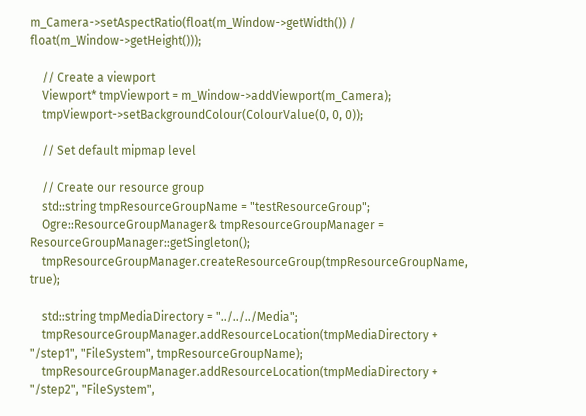m_Camera->setAspectRatio(float(m_Window->getWidth()) / float(m_Window->getHeight()));

    // Create a viewport
    Viewport* tmpViewport = m_Window->addViewport(m_Camera);
    tmpViewport->setBackgroundColour(ColourValue(0, 0, 0));

    // Set default mipmap level

    // Create our resource group
    std::string tmpResourceGroupName = "testResourceGroup";
    Ogre::ResourceGroupManager& tmpResourceGroupManager = ResourceGroupManager::getSingleton();
    tmpResourceGroupManager.createResourceGroup(tmpResourceGroupName, true);

    std::string tmpMediaDirectory = "../../../Media";
    tmpResourceGroupManager.addResourceLocation(tmpMediaDirectory + "/step1", "FileSystem", tmpResourceGroupName);
    tmpResourceGroupManager.addResourceLocation(tmpMediaDirectory + "/step2", "FileSystem",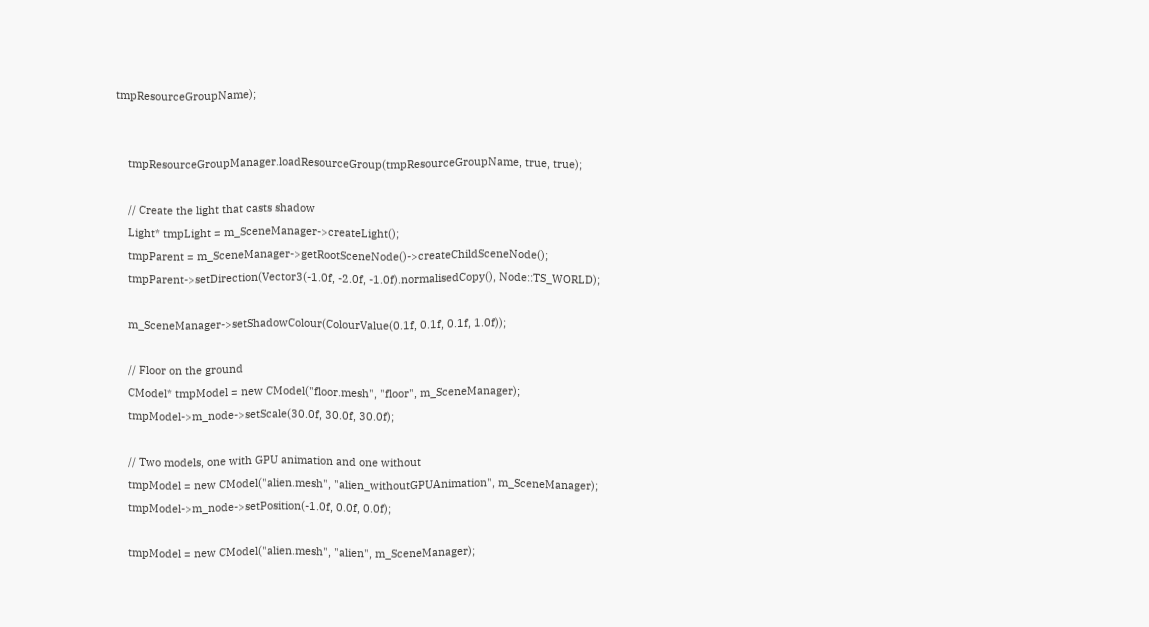tmpResourceGroupName);


    tmpResourceGroupManager.loadResourceGroup(tmpResourceGroupName, true, true);

    // Create the light that casts shadow
    Light* tmpLight = m_SceneManager->createLight();
    tmpParent = m_SceneManager->getRootSceneNode()->createChildSceneNode();
    tmpParent->setDirection(Vector3(-1.0f, -2.0f, -1.0f).normalisedCopy(), Node::TS_WORLD);

    m_SceneManager->setShadowColour(ColourValue(0.1f, 0.1f, 0.1f, 1.0f));

    // Floor on the ground
    CModel* tmpModel = new CModel("floor.mesh", "floor", m_SceneManager);
    tmpModel->m_node->setScale(30.0f, 30.0f, 30.0f);

    // Two models, one with GPU animation and one without
    tmpModel = new CModel("alien.mesh", "alien_withoutGPUAnimation", m_SceneManager);
    tmpModel->m_node->setPosition(-1.0f, 0.0f, 0.0f);

    tmpModel = new CModel("alien.mesh", "alien", m_SceneManager);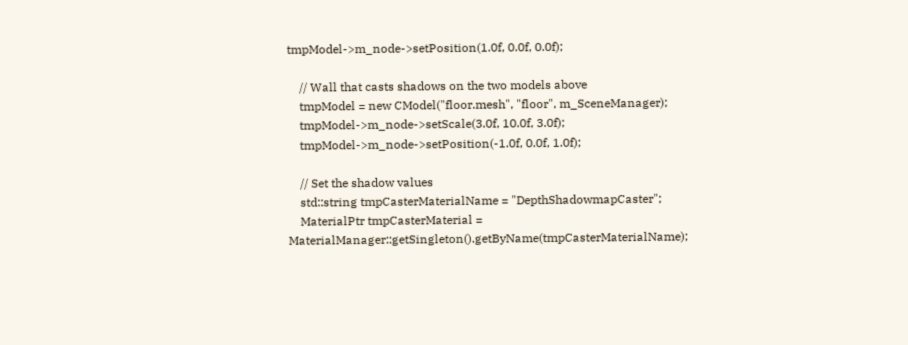tmpModel->m_node->setPosition(1.0f, 0.0f, 0.0f);

    // Wall that casts shadows on the two models above
    tmpModel = new CModel("floor.mesh", "floor", m_SceneManager);
    tmpModel->m_node->setScale(3.0f, 10.0f, 3.0f);
    tmpModel->m_node->setPosition(-1.0f, 0.0f, 1.0f);

    // Set the shadow values
    std::string tmpCasterMaterialName = "DepthShadowmapCaster";
    MaterialPtr tmpCasterMaterial = MaterialManager::getSingleton().getByName(tmpCasterMaterialName);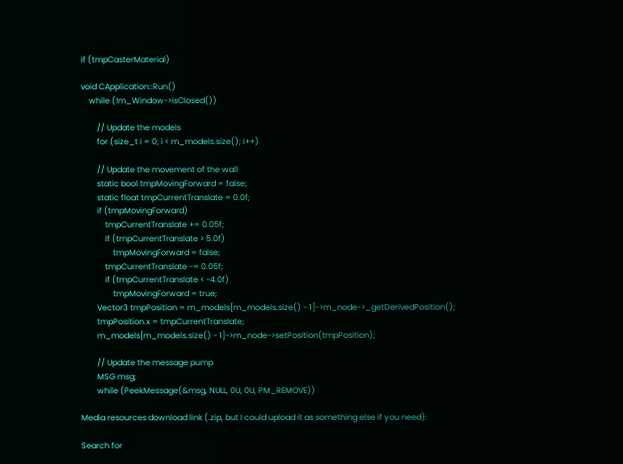if (tmpCasterMaterial)

void CApplication::Run()
    while (!m_Window->isClosed())

        // Update the models
        for (size_t i = 0; i < m_models.size(); i++)

        // Update the movement of the wall
        static bool tmpMovingForward = false;
        static float tmpCurrentTranslate = 0.0f;
        if (tmpMovingForward)
            tmpCurrentTranslate += 0.05f;
            if (tmpCurrentTranslate > 5.0f)
                tmpMovingForward = false;
            tmpCurrentTranslate -= 0.05f;
            if (tmpCurrentTranslate < -4.0f)
                tmpMovingForward = true;
        Vector3 tmpPosition = m_models[m_models.size() - 1]->m_node->_getDerivedPosition();
        tmpPosition.x = tmpCurrentTranslate;
        m_models[m_models.size() - 1]->m_node->setPosition(tmpPosition);

        // Update the message pump
        MSG msg;
        while (PeekMessage(&msg, NULL, 0U, 0U, PM_REMOVE))

Media resources download link (.zip, but I could upload it as something else if you need):

Search for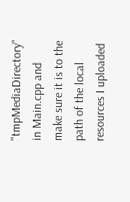"tmpMediaDirectory" in Main.cpp and make sure it is to the path of the local resources I uploaded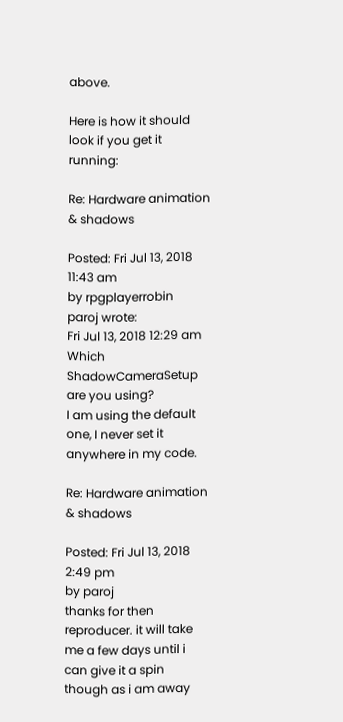above.

Here is how it should look if you get it running:

Re: Hardware animation & shadows

Posted: Fri Jul 13, 2018 11:43 am
by rpgplayerrobin
paroj wrote:
Fri Jul 13, 2018 12:29 am
Which ShadowCameraSetup are you using?
I am using the default one, I never set it anywhere in my code.

Re: Hardware animation & shadows

Posted: Fri Jul 13, 2018 2:49 pm
by paroj
thanks for then reproducer. it will take me a few days until i can give it a spin though as i am away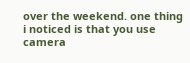over the weekend. one thing i noticed is that you use camera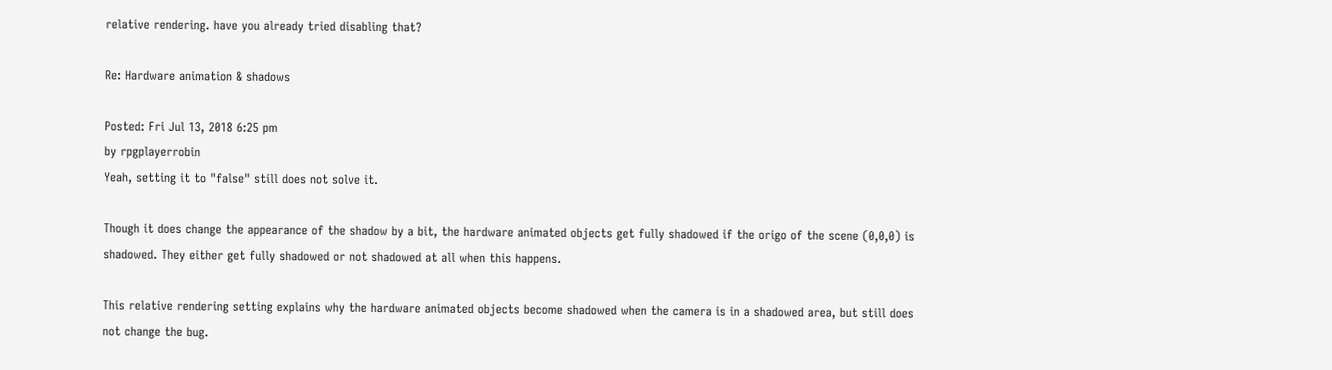relative rendering. have you already tried disabling that?

Re: Hardware animation & shadows

Posted: Fri Jul 13, 2018 6:25 pm
by rpgplayerrobin
Yeah, setting it to "false" still does not solve it.

Though it does change the appearance of the shadow by a bit, the hardware animated objects get fully shadowed if the origo of the scene (0,0,0) is shadowed. They either get fully shadowed or not shadowed at all when this happens.

This relative rendering setting explains why the hardware animated objects become shadowed when the camera is in a shadowed area, but still does not change the bug.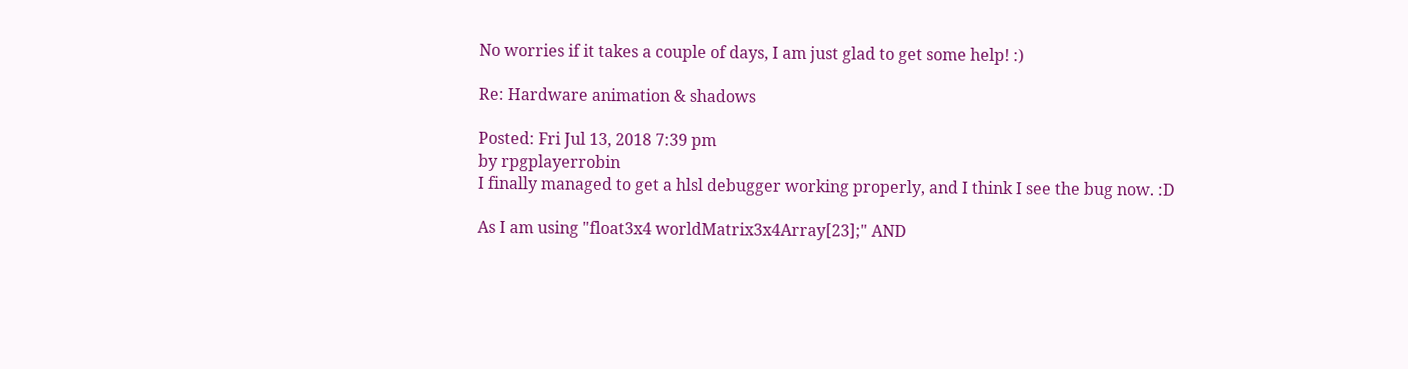No worries if it takes a couple of days, I am just glad to get some help! :)

Re: Hardware animation & shadows

Posted: Fri Jul 13, 2018 7:39 pm
by rpgplayerrobin
I finally managed to get a hlsl debugger working properly, and I think I see the bug now. :D

As I am using "float3x4 worldMatrix3x4Array[23];" AND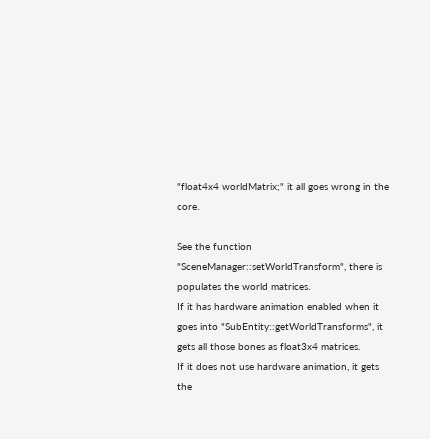"float4x4 worldMatrix;" it all goes wrong in the core.

See the function "SceneManager::setWorldTransform", there is populates the world matrices.
If it has hardware animation enabled when it goes into "SubEntity::getWorldTransforms", it gets all those bones as float3x4 matrices.
If it does not use hardware animation, it gets the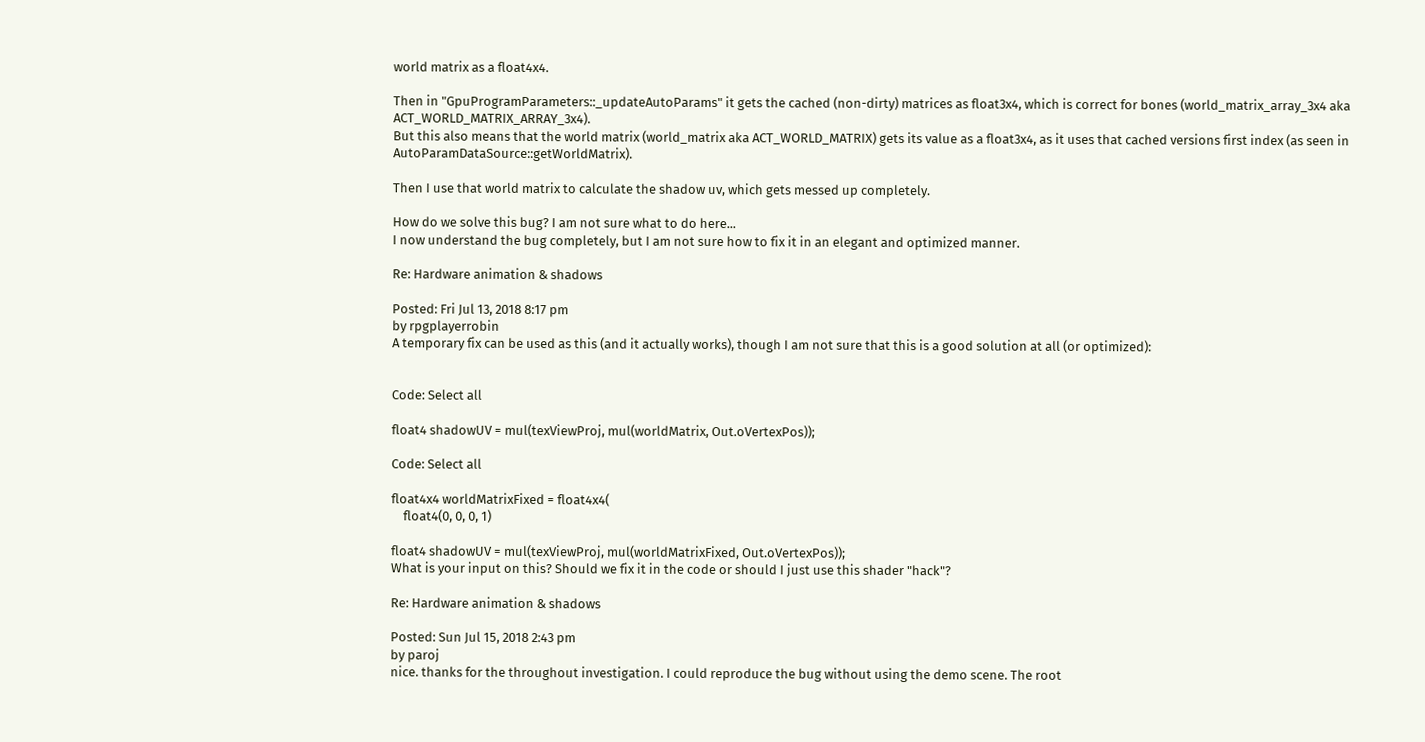world matrix as a float4x4.

Then in "GpuProgramParameters::_updateAutoParams" it gets the cached (non-dirty) matrices as float3x4, which is correct for bones (world_matrix_array_3x4 aka ACT_WORLD_MATRIX_ARRAY_3x4).
But this also means that the world matrix (world_matrix aka ACT_WORLD_MATRIX) gets its value as a float3x4, as it uses that cached versions first index (as seen in AutoParamDataSource::getWorldMatrix).

Then I use that world matrix to calculate the shadow uv, which gets messed up completely.

How do we solve this bug? I am not sure what to do here...
I now understand the bug completely, but I am not sure how to fix it in an elegant and optimized manner.

Re: Hardware animation & shadows

Posted: Fri Jul 13, 2018 8:17 pm
by rpgplayerrobin
A temporary fix can be used as this (and it actually works), though I am not sure that this is a good solution at all (or optimized):


Code: Select all

float4 shadowUV = mul(texViewProj, mul(worldMatrix, Out.oVertexPos));

Code: Select all

float4x4 worldMatrixFixed = float4x4(
    float4(0, 0, 0, 1)

float4 shadowUV = mul(texViewProj, mul(worldMatrixFixed, Out.oVertexPos));
What is your input on this? Should we fix it in the code or should I just use this shader "hack"?

Re: Hardware animation & shadows

Posted: Sun Jul 15, 2018 2:43 pm
by paroj
nice. thanks for the throughout investigation. I could reproduce the bug without using the demo scene. The root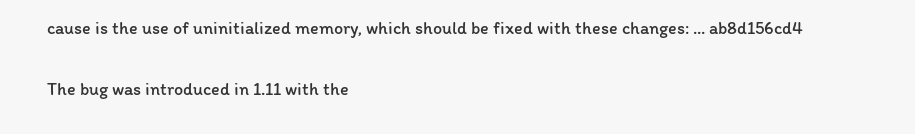cause is the use of uninitialized memory, which should be fixed with these changes: ... ab8d156cd4

The bug was introduced in 1.11 with the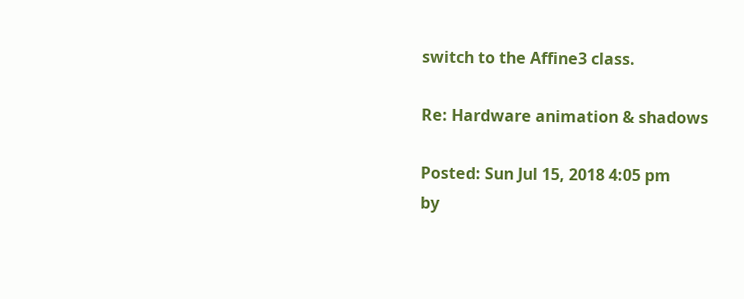switch to the Affine3 class.

Re: Hardware animation & shadows

Posted: Sun Jul 15, 2018 4:05 pm
by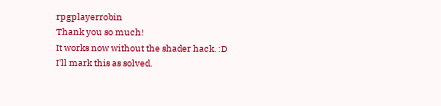rpgplayerrobin
Thank you so much!
It works now without the shader hack. :D
I'll mark this as solved.